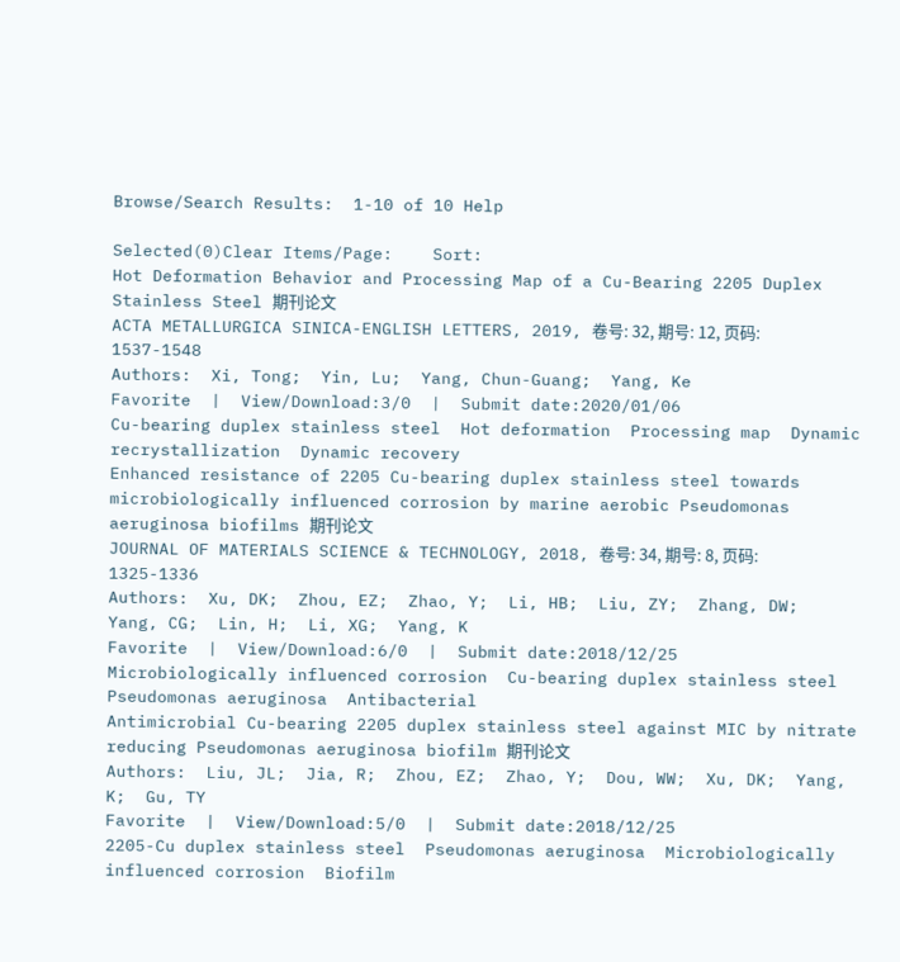Browse/Search Results:  1-10 of 10 Help

Selected(0)Clear Items/Page:    Sort:
Hot Deformation Behavior and Processing Map of a Cu-Bearing 2205 Duplex Stainless Steel 期刊论文
ACTA METALLURGICA SINICA-ENGLISH LETTERS, 2019, 卷号: 32, 期号: 12, 页码: 1537-1548
Authors:  Xi, Tong;  Yin, Lu;  Yang, Chun-Guang;  Yang, Ke
Favorite  |  View/Download:3/0  |  Submit date:2020/01/06
Cu-bearing duplex stainless steel  Hot deformation  Processing map  Dynamic recrystallization  Dynamic recovery
Enhanced resistance of 2205 Cu-bearing duplex stainless steel towards microbiologically influenced corrosion by marine aerobic Pseudomonas aeruginosa biofilms 期刊论文
JOURNAL OF MATERIALS SCIENCE & TECHNOLOGY, 2018, 卷号: 34, 期号: 8, 页码: 1325-1336
Authors:  Xu, DK;  Zhou, EZ;  Zhao, Y;  Li, HB;  Liu, ZY;  Zhang, DW;  Yang, CG;  Lin, H;  Li, XG;  Yang, K
Favorite  |  View/Download:6/0  |  Submit date:2018/12/25
Microbiologically influenced corrosion  Cu-bearing duplex stainless steel  Pseudomonas aeruginosa  Antibacterial
Antimicrobial Cu-bearing 2205 duplex stainless steel against MIC by nitrate reducing Pseudomonas aeruginosa biofilm 期刊论文
Authors:  Liu, JL;  Jia, R;  Zhou, EZ;  Zhao, Y;  Dou, WW;  Xu, DK;  Yang, K;  Gu, TY
Favorite  |  View/Download:5/0  |  Submit date:2018/12/25
2205-Cu duplex stainless steel  Pseudomonas aeruginosa  Microbiologically influenced corrosion  Biofilm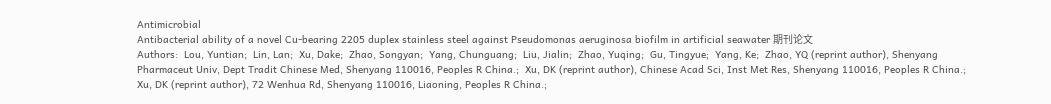Antimicrobial
Antibacterial ability of a novel Cu-bearing 2205 duplex stainless steel against Pseudomonas aeruginosa biofilm in artificial seawater 期刊论文
Authors:  Lou, Yuntian;  Lin, Lan;  Xu, Dake;  Zhao, Songyan;  Yang, Chunguang;  Liu, Jialin;  Zhao, Yuqing;  Gu, Tingyue;  Yang, Ke;  Zhao, YQ (reprint author), Shenyang Pharmaceut Univ, Dept Tradit Chinese Med, Shenyang 110016, Peoples R China.;  Xu, DK (reprint author), Chinese Acad Sci, Inst Met Res, Shenyang 110016, Peoples R China.;  Xu, DK (reprint author), 72 Wenhua Rd, Shenyang 110016, Liaoning, Peoples R China.;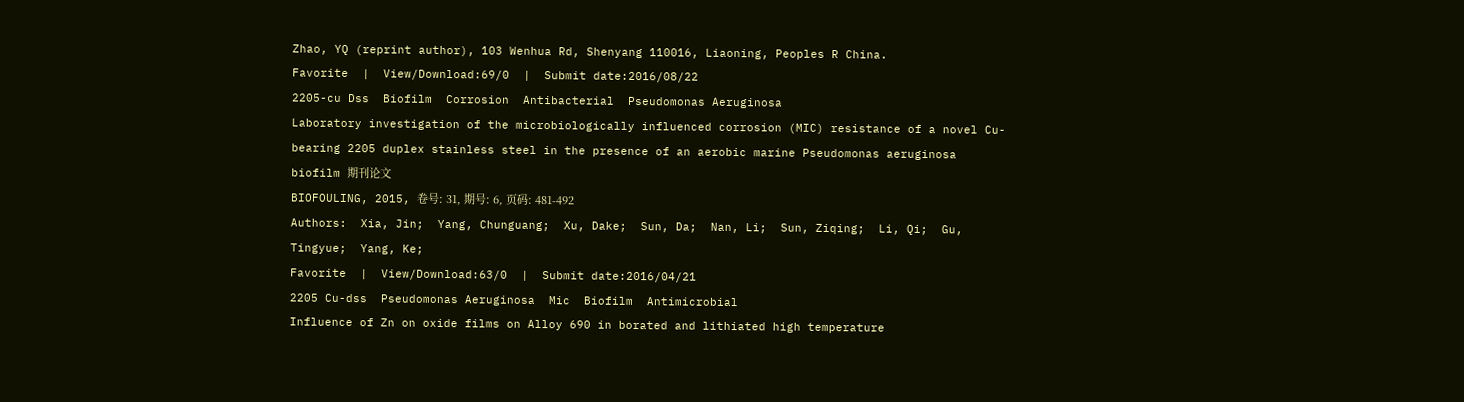Zhao, YQ (reprint author), 103 Wenhua Rd, Shenyang 110016, Liaoning, Peoples R China.
Favorite  |  View/Download:69/0  |  Submit date:2016/08/22
2205-cu Dss  Biofilm  Corrosion  Antibacterial  Pseudomonas Aeruginosa
Laboratory investigation of the microbiologically influenced corrosion (MIC) resistance of a novel Cu-bearing 2205 duplex stainless steel in the presence of an aerobic marine Pseudomonas aeruginosa biofilm 期刊论文
BIOFOULING, 2015, 卷号: 31, 期号: 6, 页码: 481-492
Authors:  Xia, Jin;  Yang, Chunguang;  Xu, Dake;  Sun, Da;  Nan, Li;  Sun, Ziqing;  Li, Qi;  Gu, Tingyue;  Yang, Ke;
Favorite  |  View/Download:63/0  |  Submit date:2016/04/21
2205 Cu-dss  Pseudomonas Aeruginosa  Mic  Biofilm  Antimicrobial
Influence of Zn on oxide films on Alloy 690 in borated and lithiated high temperature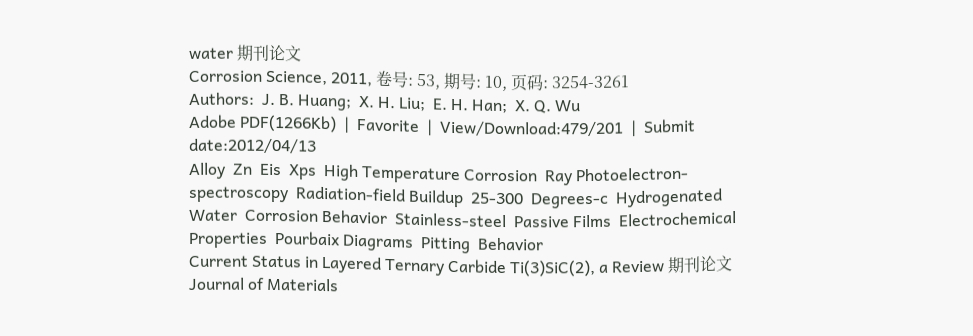water 期刊论文
Corrosion Science, 2011, 卷号: 53, 期号: 10, 页码: 3254-3261
Authors:  J. B. Huang;  X. H. Liu;  E. H. Han;  X. Q. Wu
Adobe PDF(1266Kb)  |  Favorite  |  View/Download:479/201  |  Submit date:2012/04/13
Alloy  Zn  Eis  Xps  High Temperature Corrosion  Ray Photoelectron-spectroscopy  Radiation-field Buildup  25-300  Degrees-c  Hydrogenated Water  Corrosion Behavior  Stainless-steel  Passive Films  Electrochemical Properties  Pourbaix Diagrams  Pitting  Behavior
Current Status in Layered Ternary Carbide Ti(3)SiC(2), a Review 期刊论文
Journal of Materials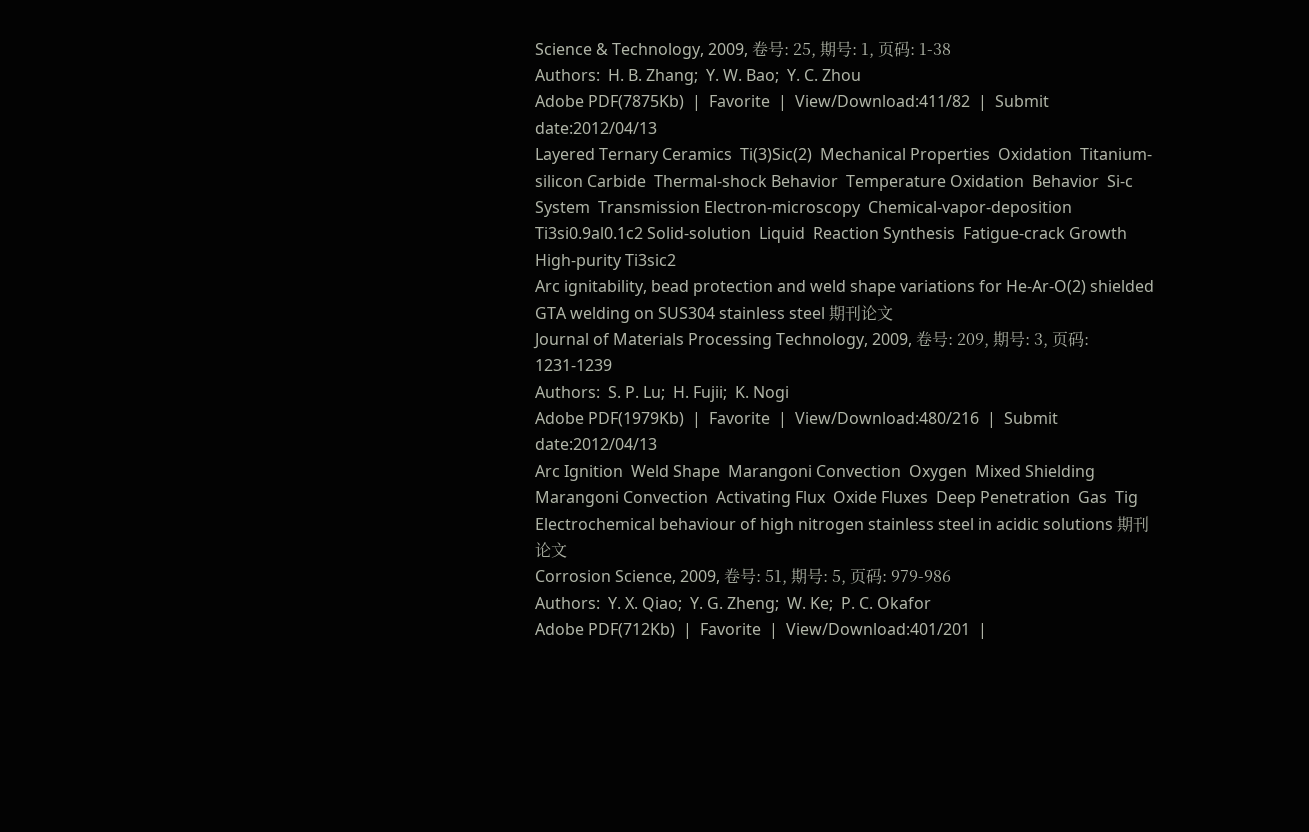Science & Technology, 2009, 卷号: 25, 期号: 1, 页码: 1-38
Authors:  H. B. Zhang;  Y. W. Bao;  Y. C. Zhou
Adobe PDF(7875Kb)  |  Favorite  |  View/Download:411/82  |  Submit date:2012/04/13
Layered Ternary Ceramics  Ti(3)Sic(2)  Mechanical Properties  Oxidation  Titanium-silicon Carbide  Thermal-shock Behavior  Temperature Oxidation  Behavior  Si-c System  Transmission Electron-microscopy  Chemical-vapor-deposition  Ti3si0.9al0.1c2 Solid-solution  Liquid  Reaction Synthesis  Fatigue-crack Growth  High-purity Ti3sic2
Arc ignitability, bead protection and weld shape variations for He-Ar-O(2) shielded GTA welding on SUS304 stainless steel 期刊论文
Journal of Materials Processing Technology, 2009, 卷号: 209, 期号: 3, 页码: 1231-1239
Authors:  S. P. Lu;  H. Fujii;  K. Nogi
Adobe PDF(1979Kb)  |  Favorite  |  View/Download:480/216  |  Submit date:2012/04/13
Arc Ignition  Weld Shape  Marangoni Convection  Oxygen  Mixed Shielding  Marangoni Convection  Activating Flux  Oxide Fluxes  Deep Penetration  Gas  Tig
Electrochemical behaviour of high nitrogen stainless steel in acidic solutions 期刊论文
Corrosion Science, 2009, 卷号: 51, 期号: 5, 页码: 979-986
Authors:  Y. X. Qiao;  Y. G. Zheng;  W. Ke;  P. C. Okafor
Adobe PDF(712Kb)  |  Favorite  |  View/Download:401/201  |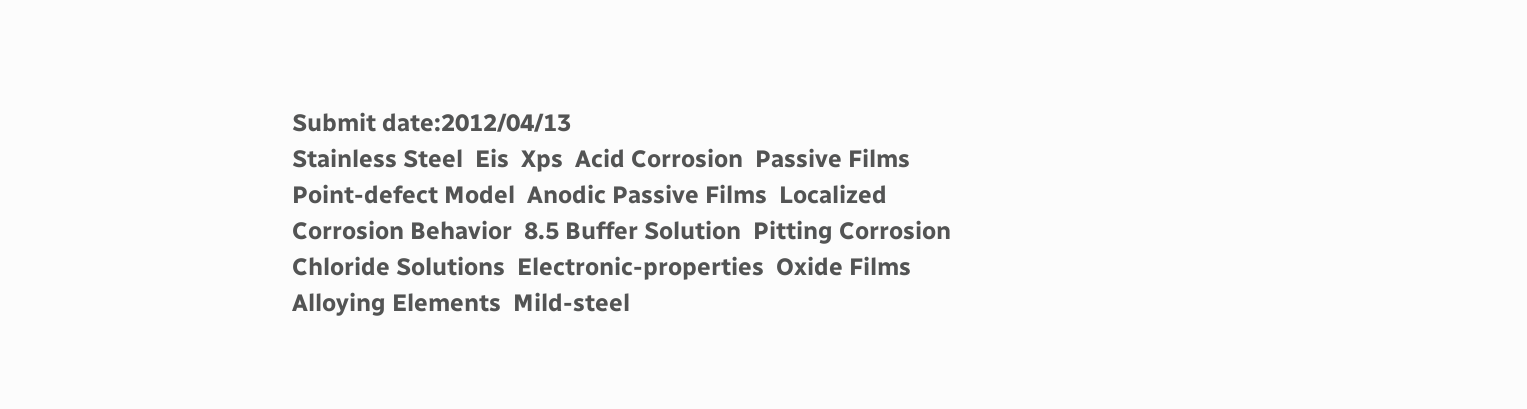Submit date:2012/04/13
Stainless Steel  Eis  Xps  Acid Corrosion  Passive Films  Point-defect Model  Anodic Passive Films  Localized Corrosion Behavior  8.5 Buffer Solution  Pitting Corrosion  Chloride Solutions  Electronic-properties  Oxide Films  Alloying Elements  Mild-steel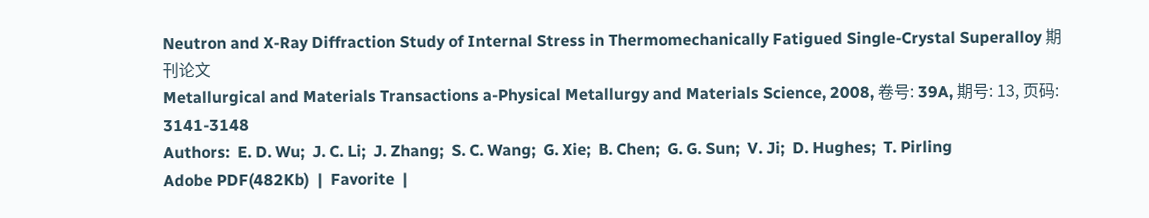Neutron and X-Ray Diffraction Study of Internal Stress in Thermomechanically Fatigued Single-Crystal Superalloy 期刊论文
Metallurgical and Materials Transactions a-Physical Metallurgy and Materials Science, 2008, 卷号: 39A, 期号: 13, 页码: 3141-3148
Authors:  E. D. Wu;  J. C. Li;  J. Zhang;  S. C. Wang;  G. Xie;  B. Chen;  G. G. Sun;  V. Ji;  D. Hughes;  T. Pirling
Adobe PDF(482Kb)  |  Favorite  |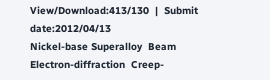View/Download:413/130  |  Submit date:2012/04/13
Nickel-base Superalloy  Beam Electron-diffraction  Creep-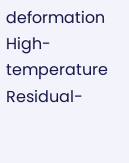deformation  High-temperature  Residual-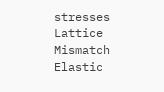stresses  Lattice Mismatch  Elastic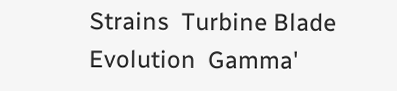Strains  Turbine Blade  Evolution  Gamma'